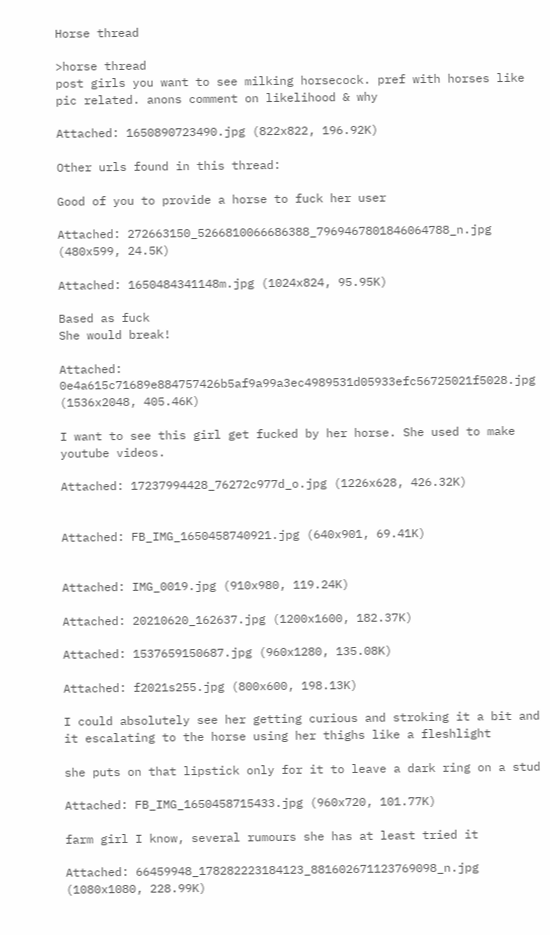Horse thread

>horse thread
post girls you want to see milking horsecock. pref with horses like pic related. anons comment on likelihood & why

Attached: 1650890723490.jpg (822x822, 196.92K)

Other urls found in this thread:

Good of you to provide a horse to fuck her user

Attached: 272663150_5266810066686388_7969467801846064788_n.jpg (480x599, 24.5K)

Attached: 1650484341148m.jpg (1024x824, 95.95K)

Based as fuck
She would break!

Attached: 0e4a615c71689e884757426b5af9a99a3ec4989531d05933efc56725021f5028.jpg (1536x2048, 405.46K)

I want to see this girl get fucked by her horse. She used to make youtube videos.

Attached: 17237994428_76272c977d_o.jpg (1226x628, 426.32K)


Attached: FB_IMG_1650458740921.jpg (640x901, 69.41K)


Attached: IMG_0019.jpg (910x980, 119.24K)

Attached: 20210620_162637.jpg (1200x1600, 182.37K)

Attached: 1537659150687.jpg (960x1280, 135.08K)

Attached: f2021s255.jpg (800x600, 198.13K)

I could absolutely see her getting curious and stroking it a bit and it escalating to the horse using her thighs like a fleshlight

she puts on that lipstick only for it to leave a dark ring on a stud

Attached: FB_IMG_1650458715433.jpg (960x720, 101.77K)

farm girl I know, several rumours she has at least tried it

Attached: 66459948_178282223184123_881602671123769098_n.jpg (1080x1080, 228.99K)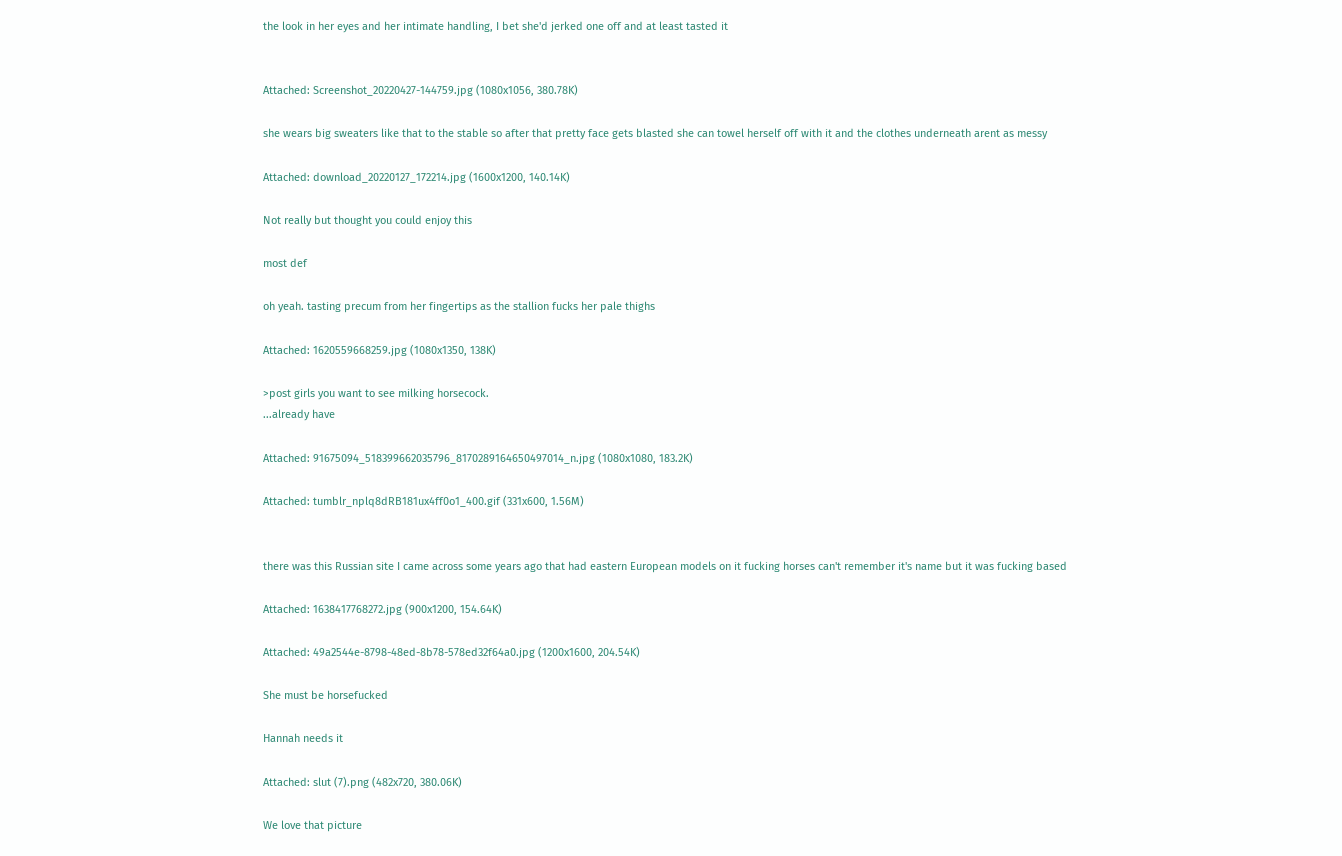the look in her eyes and her intimate handling, I bet she'd jerked one off and at least tasted it


Attached: Screenshot_20220427-144759.jpg (1080x1056, 380.78K)

she wears big sweaters like that to the stable so after that pretty face gets blasted she can towel herself off with it and the clothes underneath arent as messy

Attached: download_20220127_172214.jpg (1600x1200, 140.14K)

Not really but thought you could enjoy this

most def

oh yeah. tasting precum from her fingertips as the stallion fucks her pale thighs

Attached: 1620559668259.jpg (1080x1350, 138K)

>post girls you want to see milking horsecock.
...already have

Attached: 91675094_518399662035796_8170289164650497014_n.jpg (1080x1080, 183.2K)

Attached: tumblr_nplq8dRB181ux4ff0o1_400.gif (331x600, 1.56M)


there was this Russian site I came across some years ago that had eastern European models on it fucking horses can't remember it's name but it was fucking based

Attached: 1638417768272.jpg (900x1200, 154.64K)

Attached: 49a2544e-8798-48ed-8b78-578ed32f64a0.jpg (1200x1600, 204.54K)

She must be horsefucked

Hannah needs it

Attached: slut (7).png (482x720, 380.06K)

We love that picture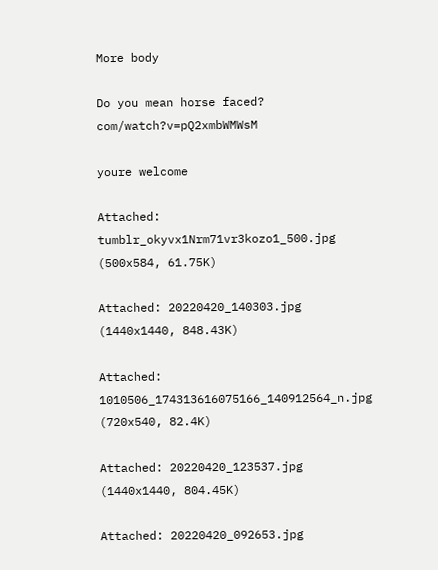More body

Do you mean horse faced? com/watch?v=pQ2xmbWMWsM

youre welcome

Attached: tumblr_okyvx1Nrm71vr3kozo1_500.jpg (500x584, 61.75K)

Attached: 20220420_140303.jpg (1440x1440, 848.43K)

Attached: 1010506_174313616075166_140912564_n.jpg (720x540, 82.4K)

Attached: 20220420_123537.jpg (1440x1440, 804.45K)

Attached: 20220420_092653.jpg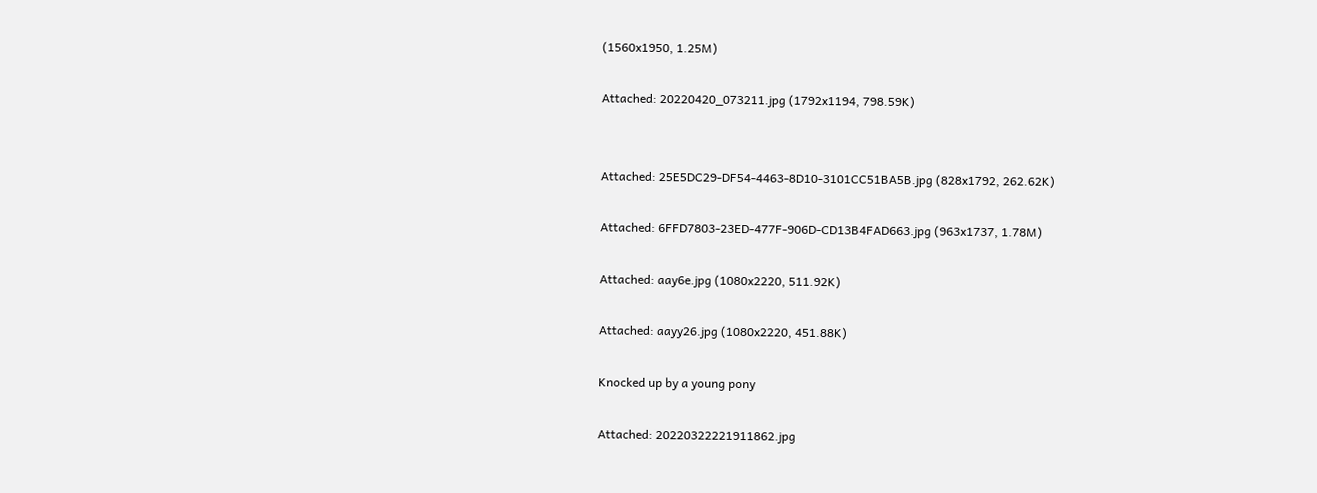(1560x1950, 1.25M)

Attached: 20220420_073211.jpg (1792x1194, 798.59K)


Attached: 25E5DC29-DF54-4463-8D10-3101CC51BA5B.jpg (828x1792, 262.62K)

Attached: 6FFD7803-23ED-477F-906D-CD13B4FAD663.jpg (963x1737, 1.78M)

Attached: aay6e.jpg (1080x2220, 511.92K)

Attached: aayy26.jpg (1080x2220, 451.88K)

Knocked up by a young pony

Attached: 20220322221911862.jpg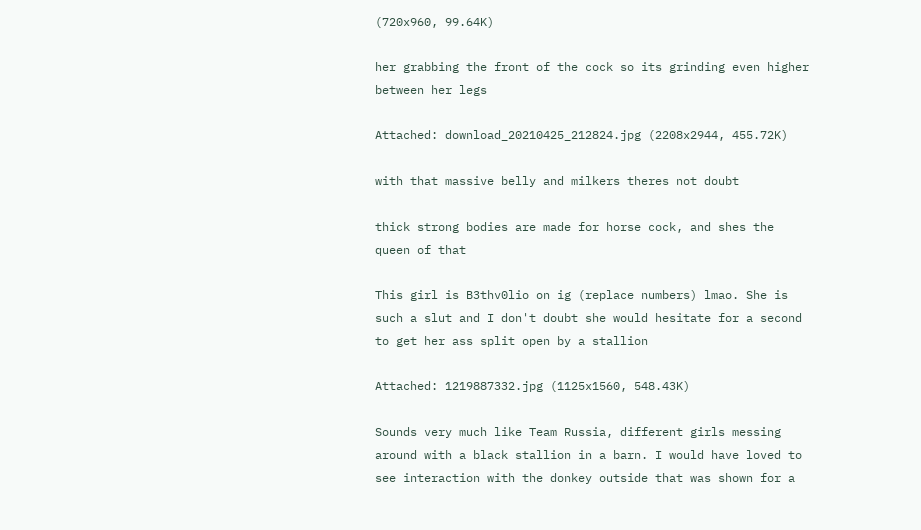(720x960, 99.64K)

her grabbing the front of the cock so its grinding even higher between her legs

Attached: download_20210425_212824.jpg (2208x2944, 455.72K)

with that massive belly and milkers theres not doubt

thick strong bodies are made for horse cock, and shes the queen of that

This girl is B3thv0lio on ig (replace numbers) lmao. She is such a slut and I don't doubt she would hesitate for a second to get her ass split open by a stallion

Attached: 1219887332.jpg (1125x1560, 548.43K)

Sounds very much like Team Russia, different girls messing around with a black stallion in a barn. I would have loved to see interaction with the donkey outside that was shown for a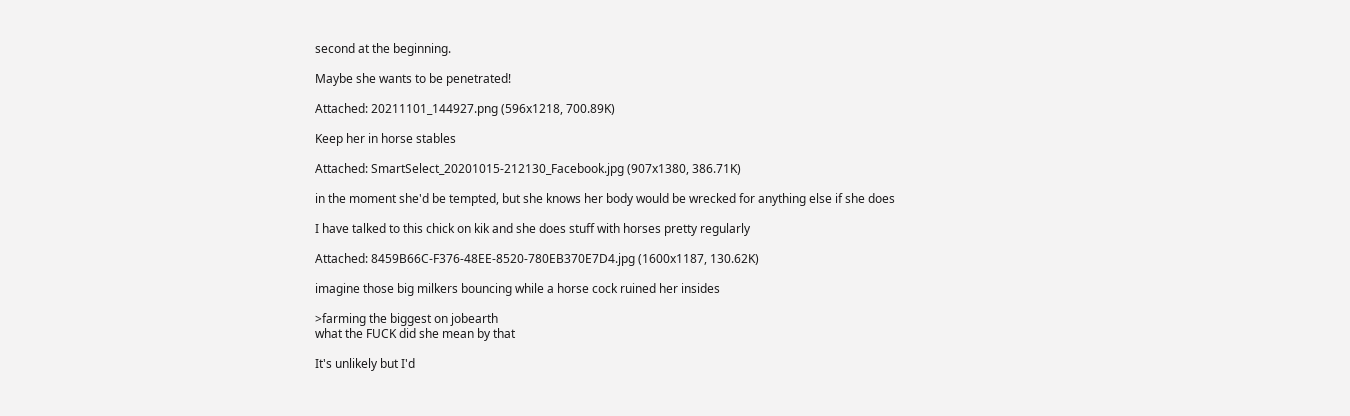second at the beginning.

Maybe she wants to be penetrated!

Attached: 20211101_144927.png (596x1218, 700.89K)

Keep her in horse stables

Attached: SmartSelect_20201015-212130_Facebook.jpg (907x1380, 386.71K)

in the moment she'd be tempted, but she knows her body would be wrecked for anything else if she does

I have talked to this chick on kik and she does stuff with horses pretty regularly

Attached: 8459B66C-F376-48EE-8520-780EB370E7D4.jpg (1600x1187, 130.62K)

imagine those big milkers bouncing while a horse cock ruined her insides

>farming the biggest on jobearth
what the FUCK did she mean by that

It's unlikely but I'd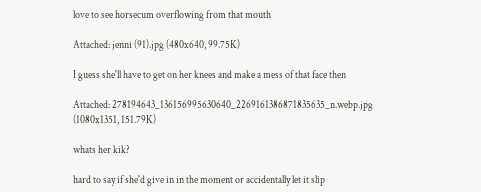love to see horsecum overflowing from that mouth

Attached: jenni (91).jpg (480x640, 99.75K)

I guess she'll have to get on her knees and make a mess of that face then

Attached: 278194643_136156995630640_2269161386871835635_n.webp.jpg (1080x1351, 151.79K)

whats her kik?

hard to say if she'd give in in the moment or accidentally let it slip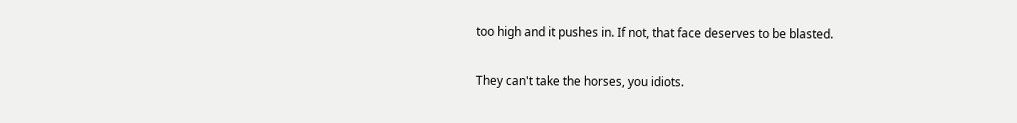too high and it pushes in. If not, that face deserves to be blasted.

They can't take the horses, you idiots.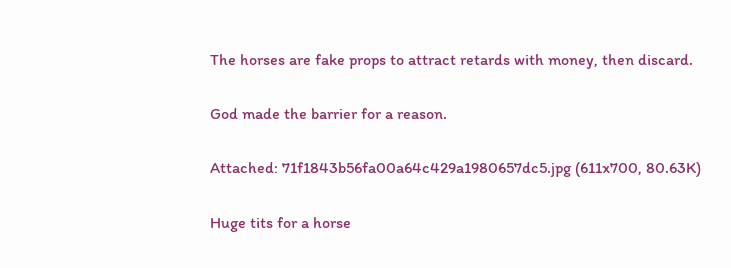The horses are fake props to attract retards with money, then discard.

God made the barrier for a reason.

Attached: 71f1843b56fa00a64c429a1980657dc5.jpg (611x700, 80.63K)

Huge tits for a horse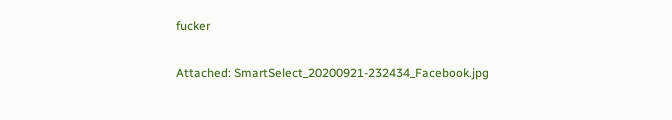fucker

Attached: SmartSelect_20200921-232434_Facebook.jpg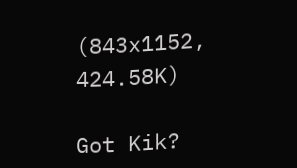(843x1152, 424.58K)

Got Kik?